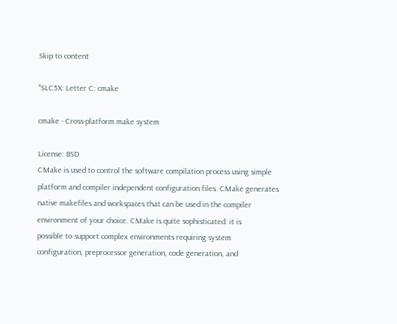Skip to content

"SLC5X: Letter C: cmake

cmake - Cross-platform make system

License: BSD
CMake is used to control the software compilation process using simple
platform and compiler independent configuration files. CMake generates
native makefiles and workspaces that can be used in the compiler
environment of your choice. CMake is quite sophisticated: it is
possible to support complex environments requiring system
configuration, preprocessor generation, code generation, and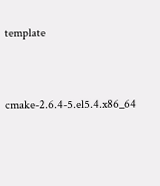template


cmake-2.6.4-5.el5.4.x86_64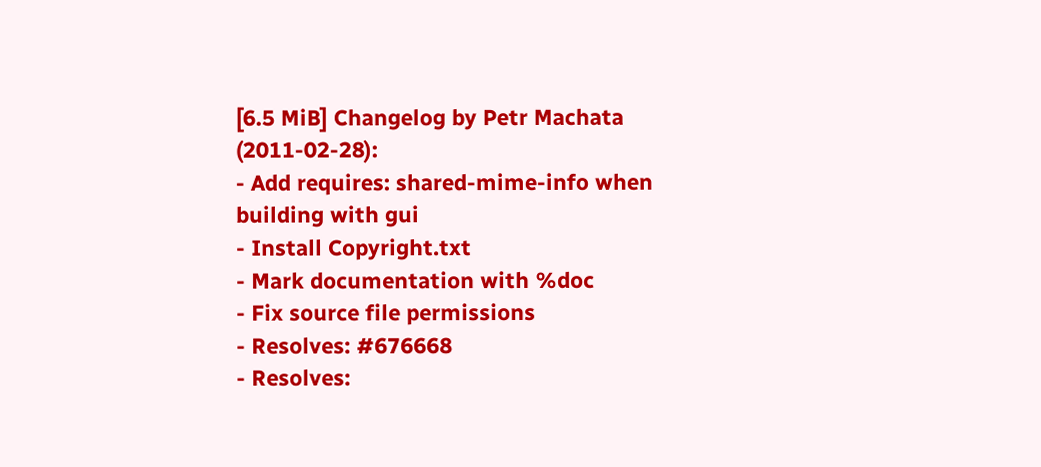[6.5 MiB] Changelog by Petr Machata (2011-02-28):
- Add requires: shared-mime-info when building with gui
- Install Copyright.txt
- Mark documentation with %doc
- Fix source file permissions
- Resolves: #676668
- Resolves: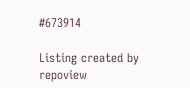#673914

Listing created by repoview